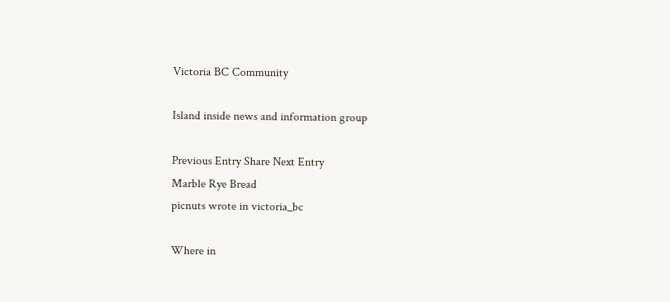Victoria BC Community

Island inside news and information group

Previous Entry Share Next Entry
Marble Rye Bread
picnuts wrote in victoria_bc

Where in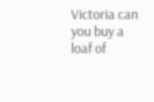Victoria can you buy a loaf of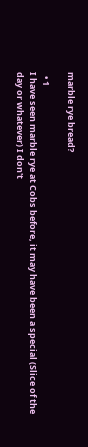marble rye bread?

  • 1
I have seen marble rye at Cobs before, it may have been a special (Slice of the day or whatever) I don't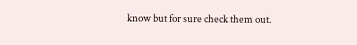know but for sure check them out.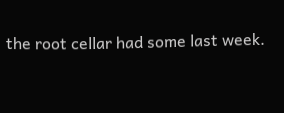the root cellar had some last week.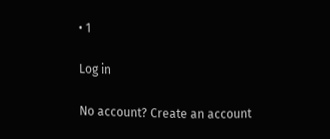• 1

Log in

No account? Create an account